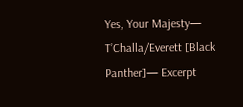Yes, Your Majesty— T’Challa/Everett [Black Panther]— Excerpt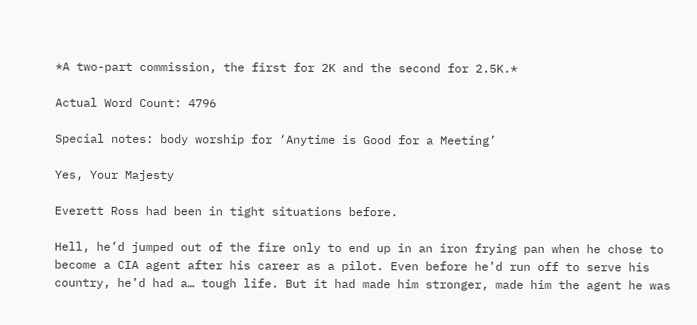*A two-part commission, the first for 2K and the second for 2.5K.*

Actual Word Count: 4796

Special notes: body worship for ‘Anytime is Good for a Meeting’

Yes, Your Majesty

Everett Ross had been in tight situations before.

Hell, he’d jumped out of the fire only to end up in an iron frying pan when he chose to become a CIA agent after his career as a pilot. Even before he’d run off to serve his country, he’d had a… tough life. But it had made him stronger, made him the agent he was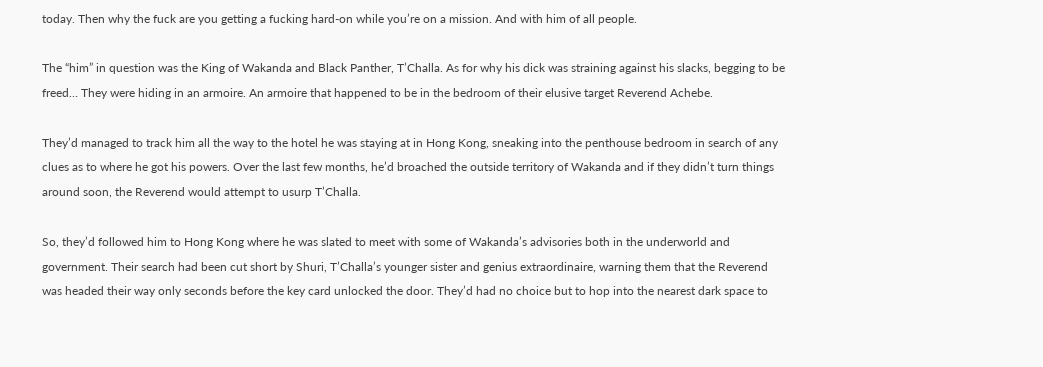today. Then why the fuck are you getting a fucking hard-on while you’re on a mission. And with him of all people.

The “him” in question was the King of Wakanda and Black Panther, T’Challa. As for why his dick was straining against his slacks, begging to be freed… They were hiding in an armoire. An armoire that happened to be in the bedroom of their elusive target Reverend Achebe.

They’d managed to track him all the way to the hotel he was staying at in Hong Kong, sneaking into the penthouse bedroom in search of any clues as to where he got his powers. Over the last few months, he’d broached the outside territory of Wakanda and if they didn’t turn things around soon, the Reverend would attempt to usurp T’Challa.

So, they’d followed him to Hong Kong where he was slated to meet with some of Wakanda’s advisories both in the underworld and government. Their search had been cut short by Shuri, T’Challa’s younger sister and genius extraordinaire, warning them that the Reverend was headed their way only seconds before the key card unlocked the door. They’d had no choice but to hop into the nearest dark space to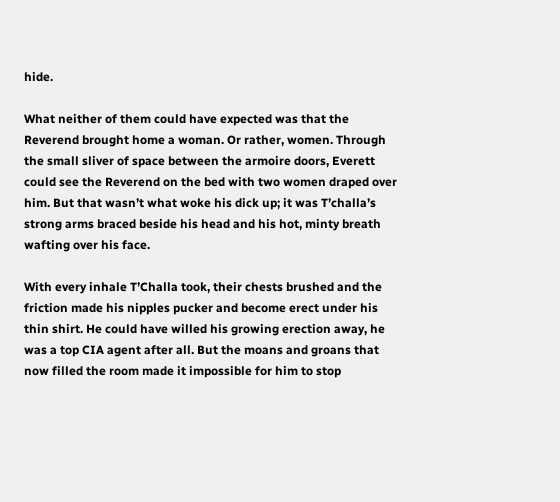hide.

What neither of them could have expected was that the Reverend brought home a woman. Or rather, women. Through the small sliver of space between the armoire doors, Everett could see the Reverend on the bed with two women draped over him. But that wasn’t what woke his dick up; it was T’challa’s strong arms braced beside his head and his hot, minty breath wafting over his face.

With every inhale T’Challa took, their chests brushed and the friction made his nipples pucker and become erect under his thin shirt. He could have willed his growing erection away, he was a top CIA agent after all. But the moans and groans that now filled the room made it impossible for him to stop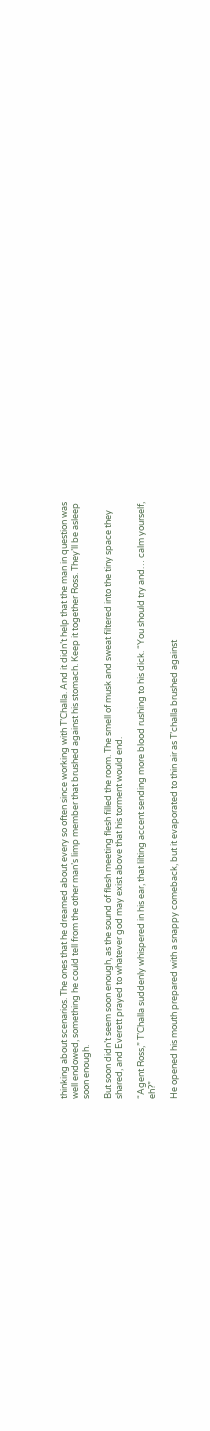thinking about scenarios. The ones that he dreamed about every so often since working with T’Challa. And it didn’t help that the man in question was well endowed, something he could tell from the other man’s limp member that brushed against his stomach. Keep it together Ross. They’ll be asleep soon enough.

But soon didn’t seem soon enough, as the sound of flesh meeting flesh filled the room. The smell of musk and sweat filtered into the tiny space they shared, and Everett prayed to whatever god may exist above that his torment would end.

“Agent Ross,” T’Challa suddenly whispered in his ear, that lilting accent sending more blood rushing to his dick. “You should try and… calm yourself, eh?”

He opened his mouth prepared with a snappy comeback, but it evaporated to thin air as T’challa brushed against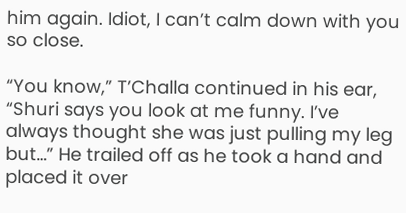him again. Idiot, I can’t calm down with you so close.

“You know,” T’Challa continued in his ear, “Shuri says you look at me funny. I’ve always thought she was just pulling my leg but…” He trailed off as he took a hand and placed it over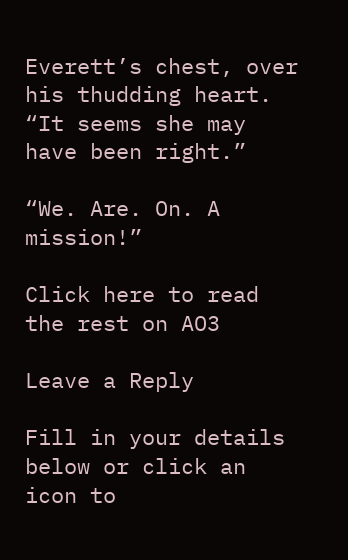Everett’s chest, over his thudding heart. “It seems she may have been right.”

“We. Are. On. A mission!”

Click here to read the rest on AO3

Leave a Reply

Fill in your details below or click an icon to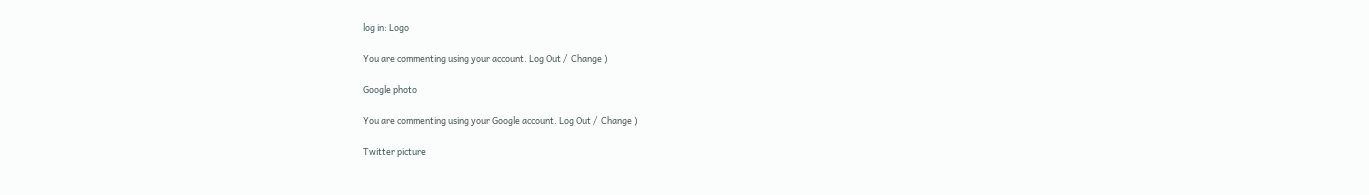log in: Logo

You are commenting using your account. Log Out /  Change )

Google photo

You are commenting using your Google account. Log Out /  Change )

Twitter picture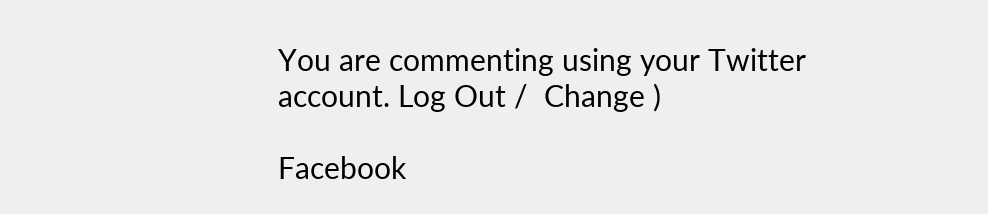You are commenting using your Twitter account. Log Out /  Change )

Facebook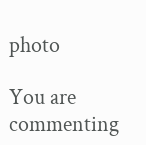photo

You are commenting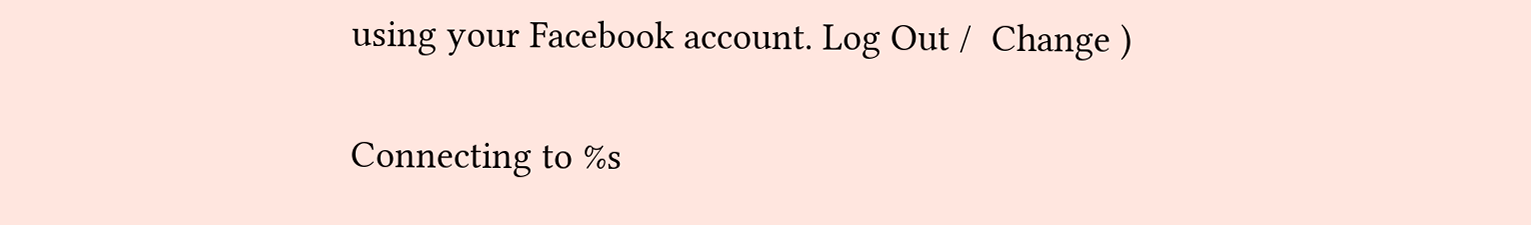using your Facebook account. Log Out /  Change )

Connecting to %s